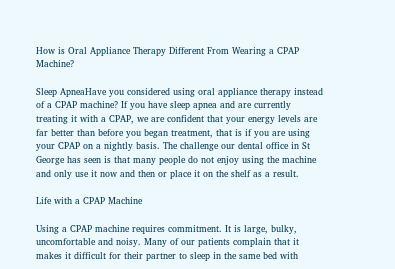How is Oral Appliance Therapy Different From Wearing a CPAP Machine?

Sleep ApneaHave you considered using oral appliance therapy instead of a CPAP machine? If you have sleep apnea and are currently treating it with a CPAP, we are confident that your energy levels are far better than before you began treatment, that is if you are using your CPAP on a nightly basis. The challenge our dental office in St George has seen is that many people do not enjoy using the machine and only use it now and then or place it on the shelf as a result.

Life with a CPAP Machine

Using a CPAP machine requires commitment. It is large, bulky, uncomfortable and noisy. Many of our patients complain that it makes it difficult for their partner to sleep in the same bed with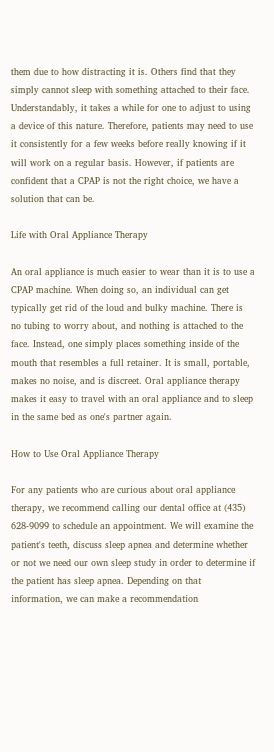them due to how distracting it is. Others find that they simply cannot sleep with something attached to their face. Understandably, it takes a while for one to adjust to using a device of this nature. Therefore, patients may need to use it consistently for a few weeks before really knowing if it will work on a regular basis. However, if patients are confident that a CPAP is not the right choice, we have a solution that can be.

Life with Oral Appliance Therapy

An oral appliance is much easier to wear than it is to use a CPAP machine. When doing so, an individual can get typically get rid of the loud and bulky machine. There is no tubing to worry about, and nothing is attached to the face. Instead, one simply places something inside of the mouth that resembles a full retainer. It is small, portable, makes no noise, and is discreet. Oral appliance therapy makes it easy to travel with an oral appliance and to sleep in the same bed as one's partner again.

How to Use Oral Appliance Therapy

For any patients who are curious about oral appliance therapy, we recommend calling our dental office at (435) 628-9099 to schedule an appointment. We will examine the patient's teeth, discuss sleep apnea and determine whether or not we need our own sleep study in order to determine if the patient has sleep apnea. Depending on that information, we can make a recommendation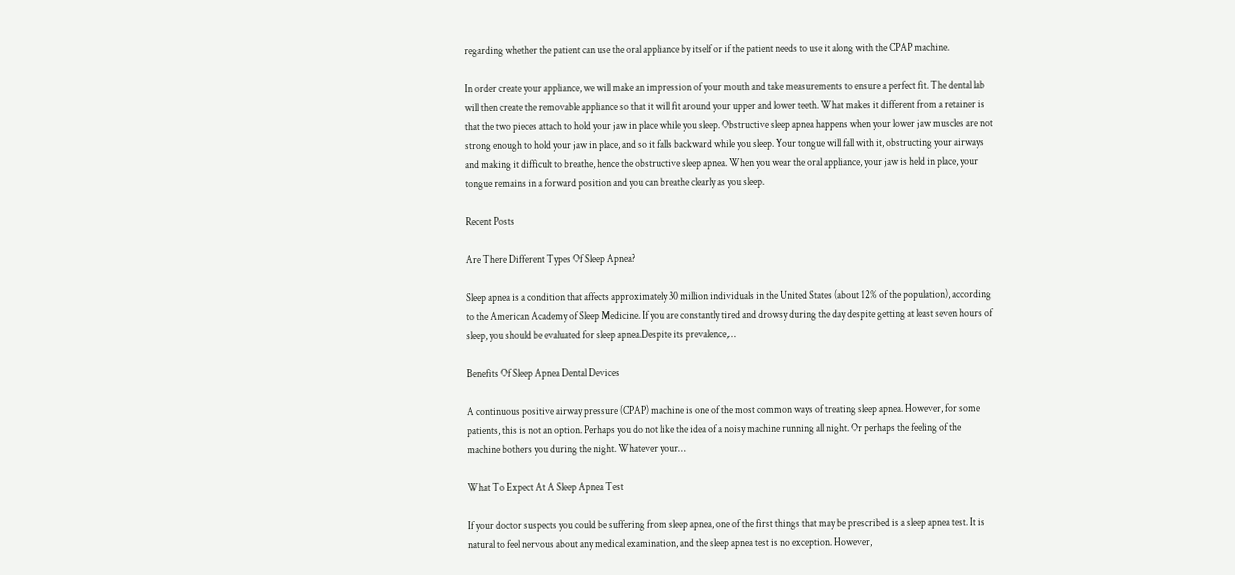regarding whether the patient can use the oral appliance by itself or if the patient needs to use it along with the CPAP machine.

In order create your appliance, we will make an impression of your mouth and take measurements to ensure a perfect fit. The dental lab will then create the removable appliance so that it will fit around your upper and lower teeth. What makes it different from a retainer is that the two pieces attach to hold your jaw in place while you sleep. Obstructive sleep apnea happens when your lower jaw muscles are not strong enough to hold your jaw in place, and so it falls backward while you sleep. Your tongue will fall with it, obstructing your airways and making it difficult to breathe, hence the obstructive sleep apnea. When you wear the oral appliance, your jaw is held in place, your tongue remains in a forward position and you can breathe clearly as you sleep.

Recent Posts

Are There Different Types Of Sleep Apnea?

Sleep apnea is a condition that affects approximately 30 million individuals in the United States (about 12% of the population), according to the American Academy of Sleep Medicine. If you are constantly tired and drowsy during the day despite getting at least seven hours of sleep, you should be evaluated for sleep apnea.Despite its prevalence,…

Benefits Of Sleep Apnea Dental Devices

A continuous positive airway pressure (CPAP) machine is one of the most common ways of treating sleep apnea. However, for some patients, this is not an option. Perhaps you do not like the idea of a noisy machine running all night. Or perhaps the feeling of the machine bothers you during the night. Whatever your…

What To Expect At A Sleep Apnea Test

If your doctor suspects you could be suffering from sleep apnea, one of the first things that may be prescribed is a sleep apnea test. It is natural to feel nervous about any medical examination, and the sleep apnea test is no exception. However,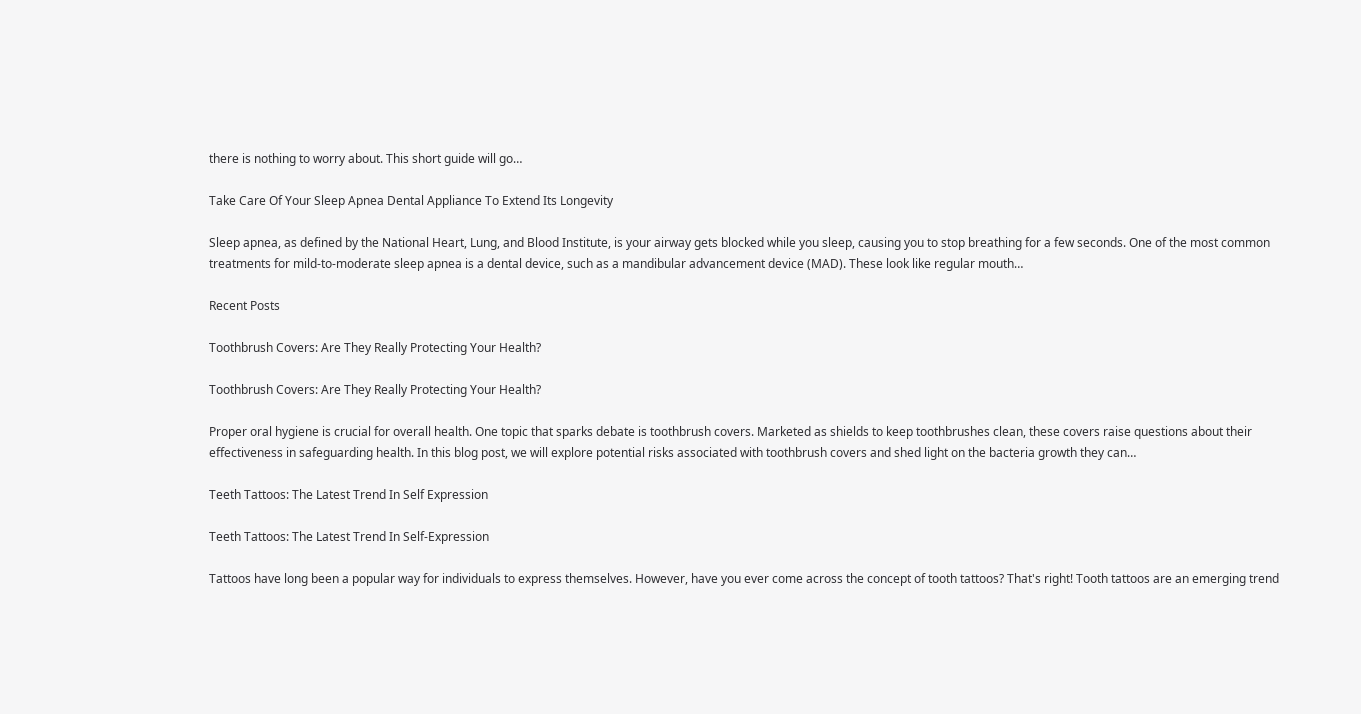there is nothing to worry about. This short guide will go…

Take Care Of Your Sleep Apnea Dental Appliance To Extend Its Longevity

Sleep apnea, as defined by the National Heart, Lung, and Blood Institute, is your airway gets blocked while you sleep, causing you to stop breathing for a few seconds. One of the most common treatments for mild-to-moderate sleep apnea is a dental device, such as a mandibular advancement device (MAD). These look like regular mouth…

Recent Posts

Toothbrush Covers: Are They Really Protecting Your Health?

Toothbrush Covers: Are They Really Protecting Your Health?

Proper oral hygiene is crucial for overall health. One topic that sparks debate is toothbrush covers. Marketed as shields to keep toothbrushes clean, these covers raise questions about their effectiveness in safeguarding health. In this blog post, we will explore potential risks associated with toothbrush covers and shed light on the bacteria growth they can…

Teeth Tattoos: The Latest Trend In Self Expression

Teeth Tattoos: The Latest Trend In Self-Expression

Tattoos have long been a popular way for individuals to express themselves. However, have you ever come across the concept of tooth tattoos? That's right! Tooth tattoos are an emerging trend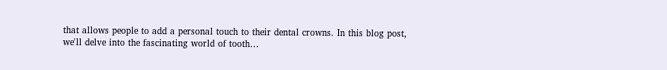that allows people to add a personal touch to their dental crowns. In this blog post, we'll delve into the fascinating world of tooth…